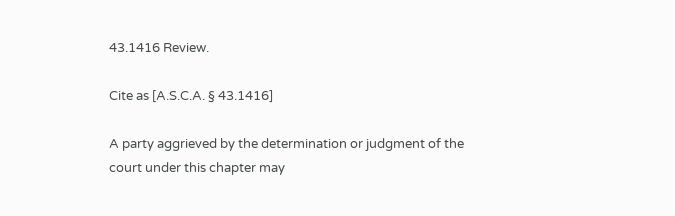43.1416 Review.

Cite as [A.S.C.A. § 43.1416]

A party aggrieved by the determination or judgment of the court under this chapter may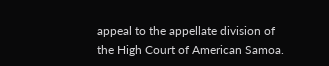appeal to the appellate division of the High Court of American Samoa.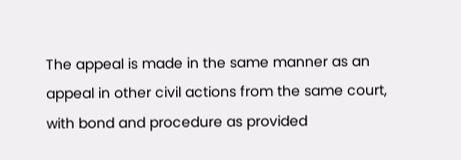The appeal is made in the same manner as an appeal in other civil actions from the same court, with bond and procedure as provided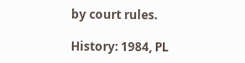by court rules.

History: 1984, PL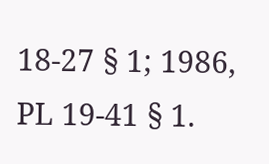18-27 § 1; 1986, PL 19-41 § 1.